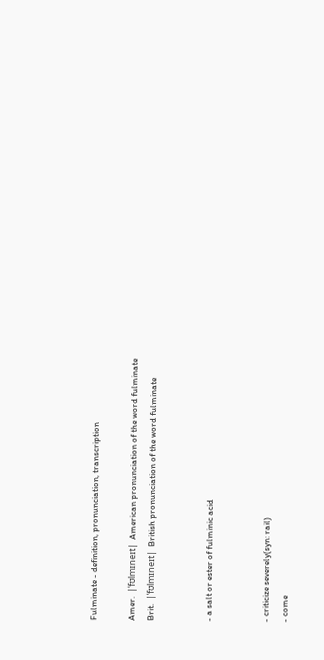Fulminate - definition, pronunciation, transcription

Amer.  |ˈfʊlmɪneɪt|  American pronunciation of the word fulminate
Brit.  |ˈfʊlmɪneɪt|  British pronunciation of the word fulminate


- a salt or ester of fulminic acid


- criticize severely(syn: rail)
- come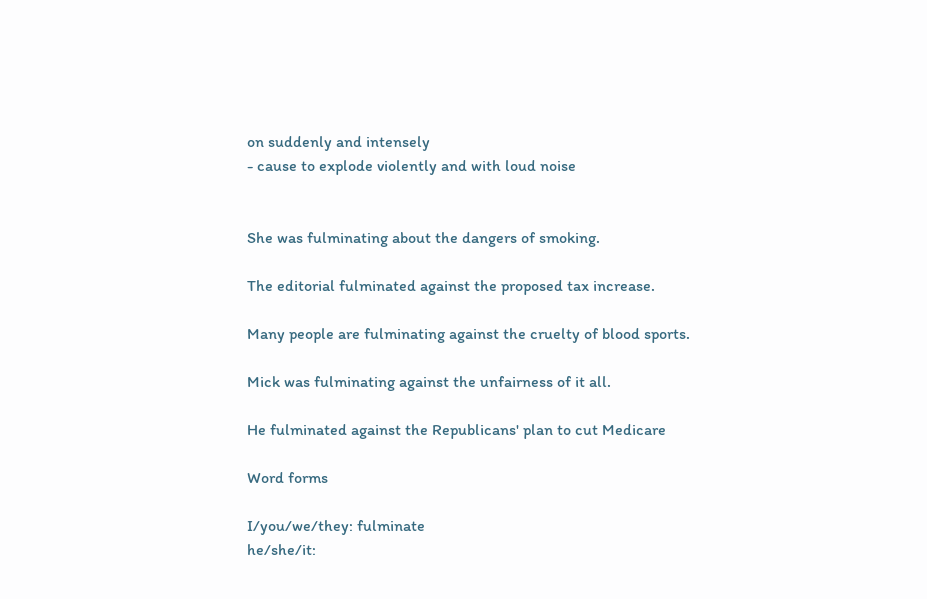on suddenly and intensely
- cause to explode violently and with loud noise


She was fulminating about the dangers of smoking.

The editorial fulminated against the proposed tax increase.

Many people are fulminating against the cruelty of blood sports.

Mick was fulminating against the unfairness of it all.

He fulminated against the Republicans' plan to cut Medicare

Word forms

I/you/we/they: fulminate
he/she/it: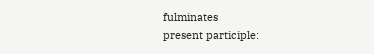fulminates
present participle: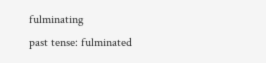fulminating
past tense: fulminated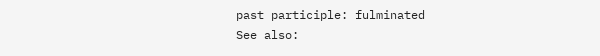past participle: fulminated
See also: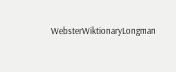WebsterWiktionaryLongman